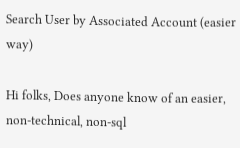Search User by Associated Account (easier way)

Hi folks, Does anyone know of an easier, non-technical, non-sql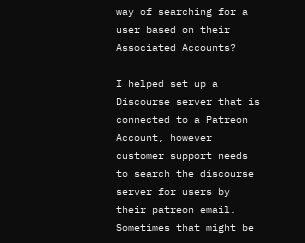way of searching for a user based on their Associated Accounts?

I helped set up a Discourse server that is connected to a Patreon Account, however customer support needs to search the discourse server for users by their patreon email. Sometimes that might be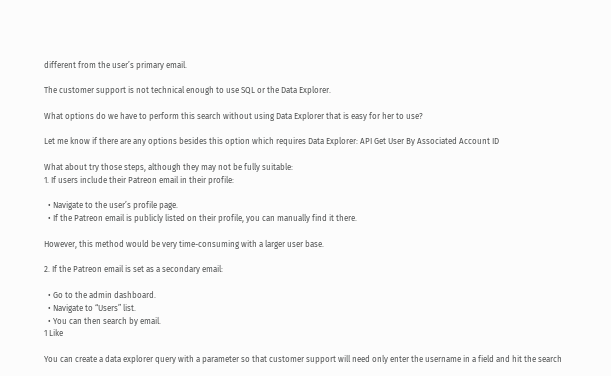different from the user’s primary email.

The customer support is not technical enough to use SQL or the Data Explorer.

What options do we have to perform this search without using Data Explorer that is easy for her to use?

Let me know if there are any options besides this option which requires Data Explorer: API Get User By Associated Account ID

What about try those steps, although they may not be fully suitable:
1. If users include their Patreon email in their profile:

  • Navigate to the user’s profile page.
  • If the Patreon email is publicly listed on their profile, you can manually find it there.

However, this method would be very time-consuming with a larger user base.

2. If the Patreon email is set as a secondary email:

  • Go to the admin dashboard.
  • Navigate to “Users” list.
  • You can then search by email.
1 Like

You can create a data explorer query with a parameter so that customer support will need only enter the username in a field and hit the search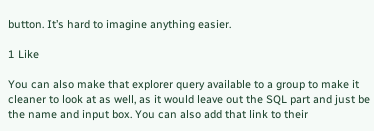button. It’s hard to imagine anything easier.

1 Like

You can also make that explorer query available to a group to make it cleaner to look at as well, as it would leave out the SQL part and just be the name and input box. You can also add that link to their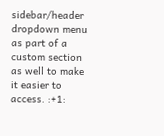sidebar/header dropdown menu as part of a custom section as well to make it easier to access. :+1: